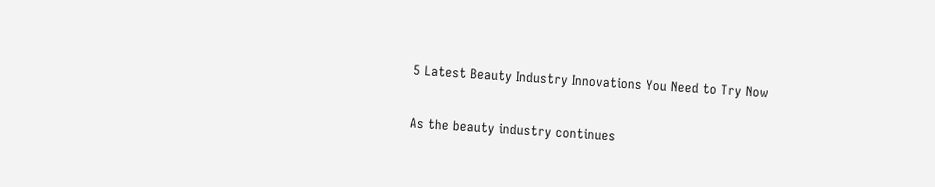5 Latest Beauty Industry Innovations You Need to Try Now

As the beauty industry continues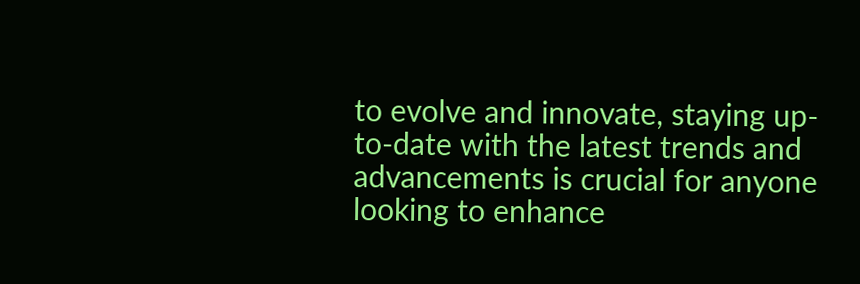to evolve and innovate, staying up-to-date with the latest trends and advancements is crucial for anyone looking to enhance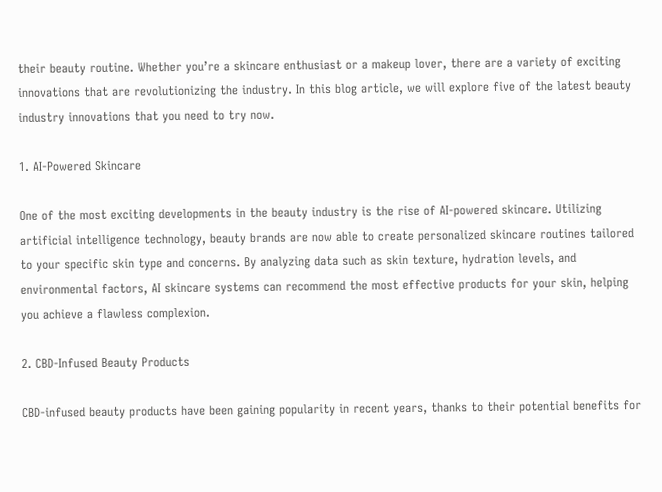their beauty routine. Whether you’re a skincare enthusiast or a makeup lover, there are a variety of exciting innovations that are revolutionizing the industry. In this blog article, we will explore five of the latest beauty industry innovations that you need to try now.

1. AI-Powered Skincare

One of the most exciting developments in the beauty industry is the rise of AI-powered skincare. Utilizing artificial intelligence technology, beauty brands are now able to create personalized skincare routines tailored to your specific skin type and concerns. By analyzing data such as skin texture, hydration levels, and environmental factors, AI skincare systems can recommend the most effective products for your skin, helping you achieve a flawless complexion.

2. CBD-Infused Beauty Products

CBD-infused beauty products have been gaining popularity in recent years, thanks to their potential benefits for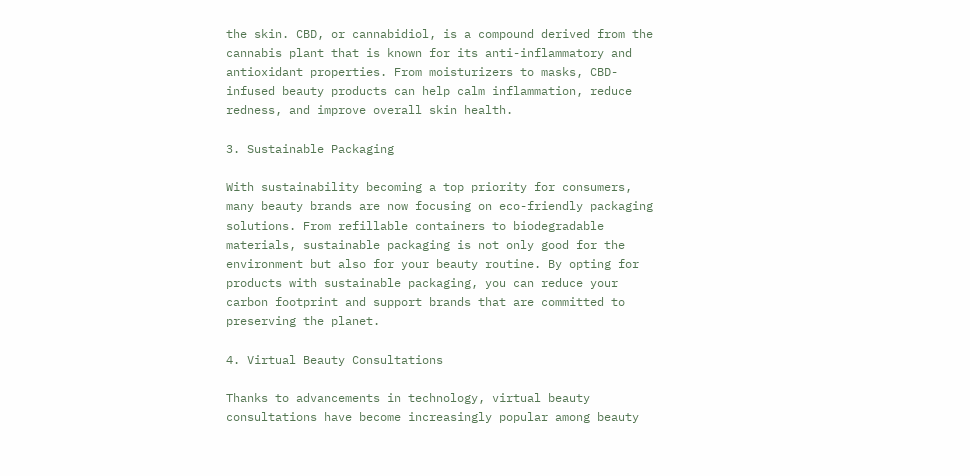the skin. CBD, or cannabidiol, is a compound derived from the cannabis plant that is known for its anti-inflammatory and antioxidant properties. From moisturizers to masks, CBD-infused beauty products can help calm inflammation, reduce redness, and improve overall skin health.

3. Sustainable Packaging

With sustainability becoming a top priority for consumers, many beauty brands are now focusing on eco-friendly packaging solutions. From refillable containers to biodegradable materials, sustainable packaging is not only good for the environment but also for your beauty routine. By opting for products with sustainable packaging, you can reduce your carbon footprint and support brands that are committed to preserving the planet.

4. Virtual Beauty Consultations

Thanks to advancements in technology, virtual beauty consultations have become increasingly popular among beauty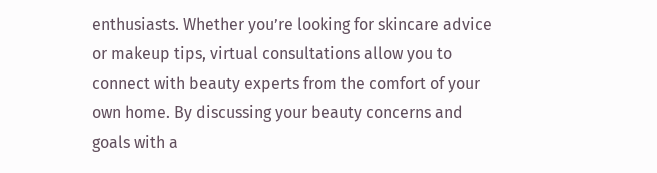enthusiasts. Whether you’re looking for skincare advice or makeup tips, virtual consultations allow you to connect with beauty experts from the comfort of your own home. By discussing your beauty concerns and goals with a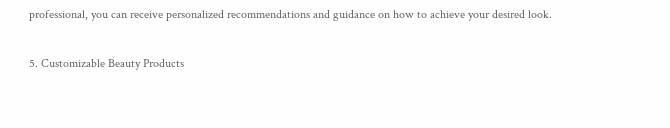professional, you can receive personalized recommendations and guidance on how to achieve your desired look.

5. Customizable Beauty Products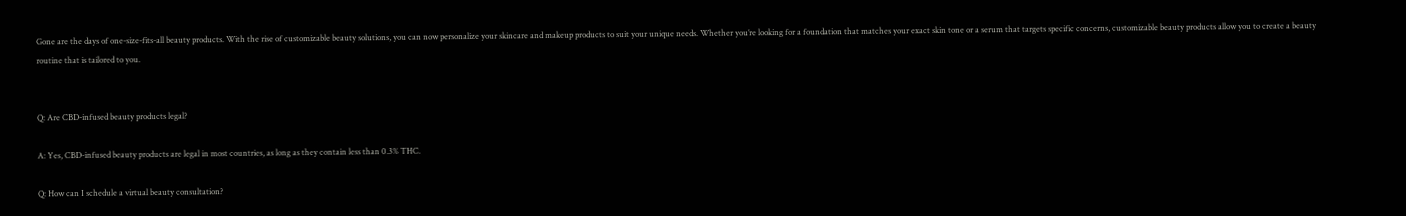Gone are the days of one-size-fits-all beauty products. With the rise of customizable beauty solutions, you can now personalize your skincare and makeup products to suit your unique needs. Whether you’re looking for a foundation that matches your exact skin tone or a serum that targets specific concerns, customizable beauty products allow you to create a beauty routine that is tailored to you.


Q: Are CBD-infused beauty products legal?

A: Yes, CBD-infused beauty products are legal in most countries, as long as they contain less than 0.3% THC.

Q: How can I schedule a virtual beauty consultation?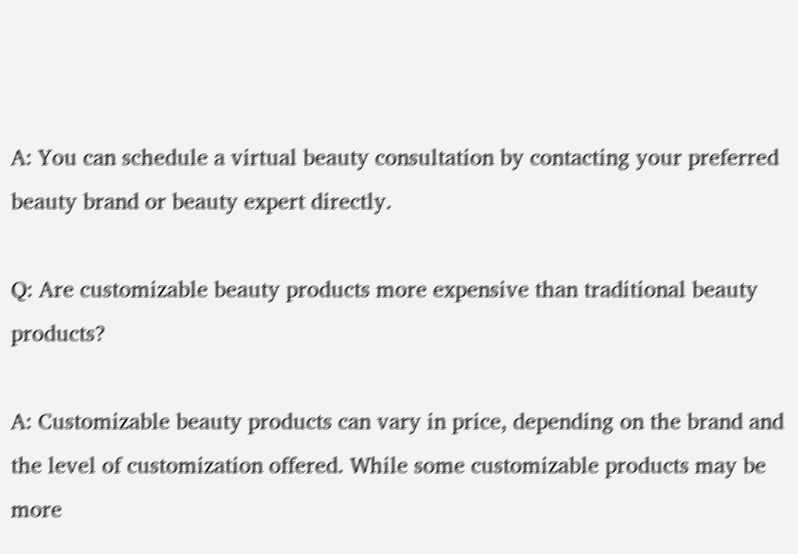A: You can schedule a virtual beauty consultation by contacting your preferred beauty brand or beauty expert directly.

Q: Are customizable beauty products more expensive than traditional beauty products?

A: Customizable beauty products can vary in price, depending on the brand and the level of customization offered. While some customizable products may be more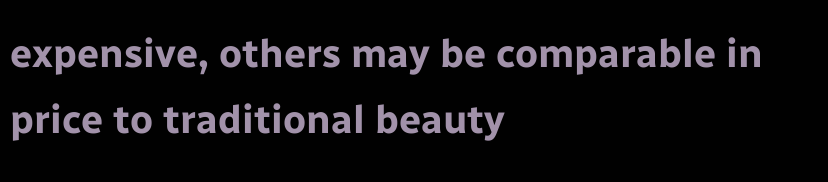expensive, others may be comparable in price to traditional beauty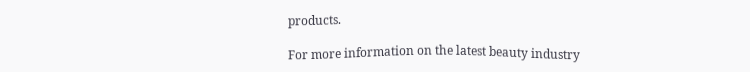products.

For more information on the latest beauty industry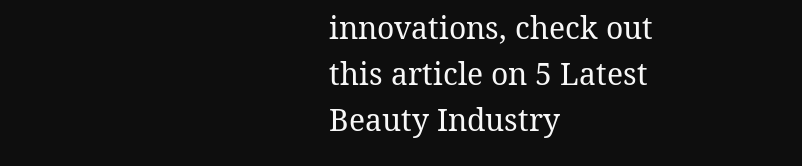innovations, check out this article on 5 Latest Beauty Industry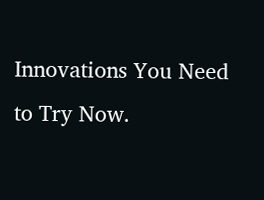Innovations You Need to Try Now.